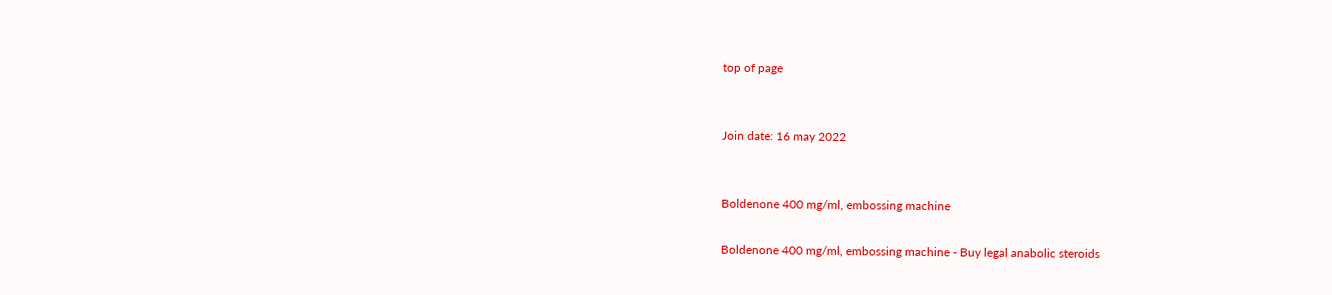top of page


Join date: 16 may 2022


Boldenone 400 mg/ml, embossing machine

Boldenone 400 mg/ml, embossing machine - Buy legal anabolic steroids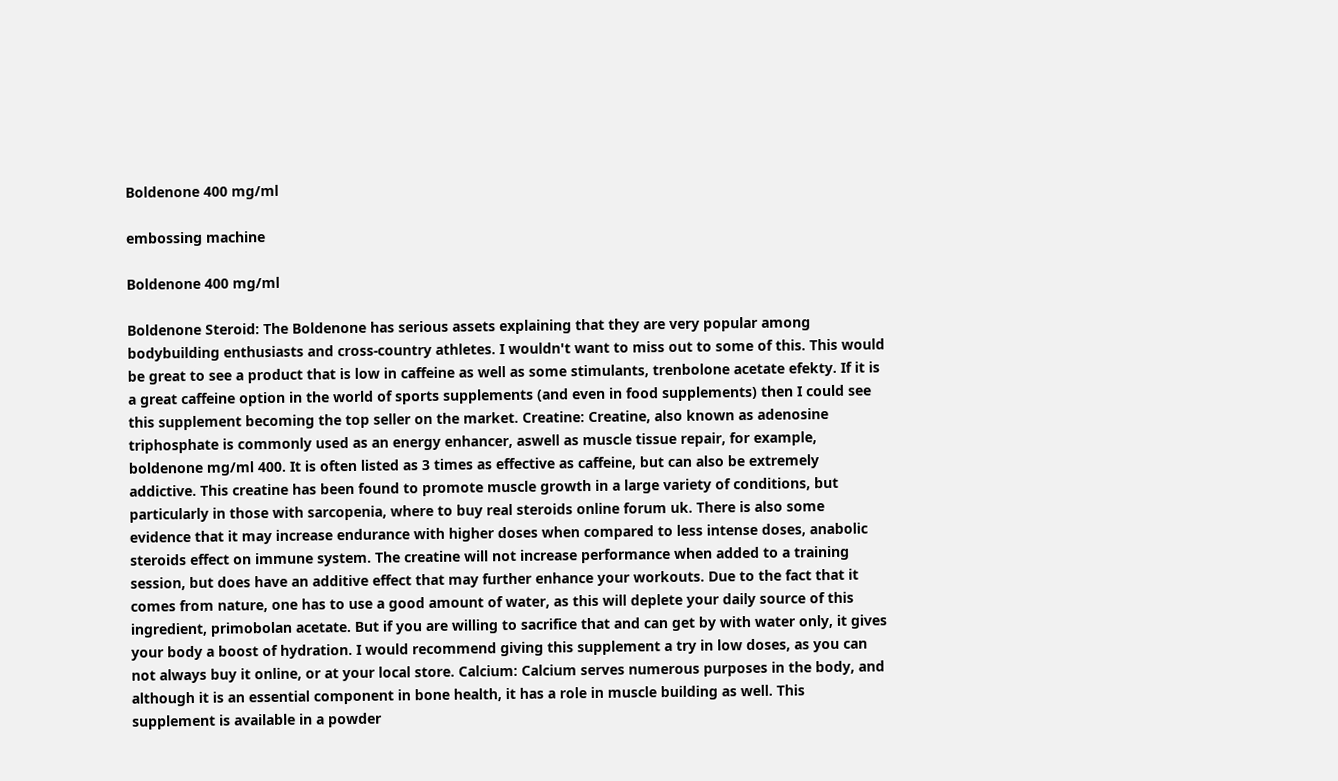Boldenone 400 mg/ml

embossing machine

Boldenone 400 mg/ml

Boldenone Steroid: The Boldenone has serious assets explaining that they are very popular among bodybuilding enthusiasts and cross-country athletes. I wouldn't want to miss out to some of this. This would be great to see a product that is low in caffeine as well as some stimulants, trenbolone acetate efekty. If it is a great caffeine option in the world of sports supplements (and even in food supplements) then I could see this supplement becoming the top seller on the market. Creatine: Creatine, also known as adenosine triphosphate is commonly used as an energy enhancer, aswell as muscle tissue repair, for example, boldenone mg/ml 400. It is often listed as 3 times as effective as caffeine, but can also be extremely addictive. This creatine has been found to promote muscle growth in a large variety of conditions, but particularly in those with sarcopenia, where to buy real steroids online forum uk. There is also some evidence that it may increase endurance with higher doses when compared to less intense doses, anabolic steroids effect on immune system. The creatine will not increase performance when added to a training session, but does have an additive effect that may further enhance your workouts. Due to the fact that it comes from nature, one has to use a good amount of water, as this will deplete your daily source of this ingredient, primobolan acetate. But if you are willing to sacrifice that and can get by with water only, it gives your body a boost of hydration. I would recommend giving this supplement a try in low doses, as you can not always buy it online, or at your local store. Calcium: Calcium serves numerous purposes in the body, and although it is an essential component in bone health, it has a role in muscle building as well. This supplement is available in a powder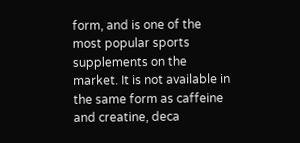form, and is one of the most popular sports supplements on the market. It is not available in the same form as caffeine and creatine, deca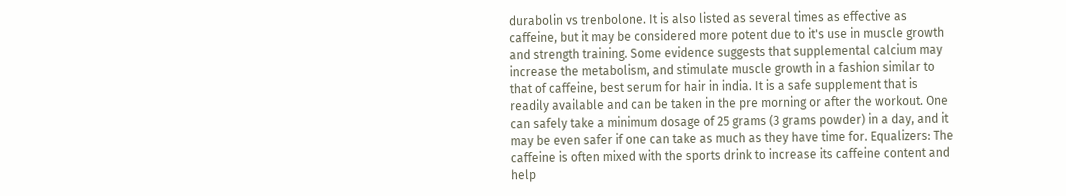durabolin vs trenbolone. It is also listed as several times as effective as caffeine, but it may be considered more potent due to it's use in muscle growth and strength training. Some evidence suggests that supplemental calcium may increase the metabolism, and stimulate muscle growth in a fashion similar to that of caffeine, best serum for hair in india. It is a safe supplement that is readily available and can be taken in the pre morning or after the workout. One can safely take a minimum dosage of 25 grams (3 grams powder) in a day, and it may be even safer if one can take as much as they have time for. Equalizers: The caffeine is often mixed with the sports drink to increase its caffeine content and help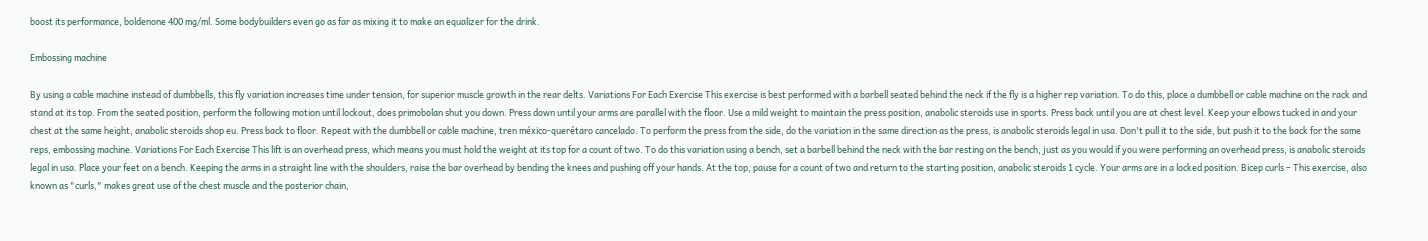boost its performance, boldenone 400 mg/ml. Some bodybuilders even go as far as mixing it to make an equalizer for the drink.

Embossing machine

By using a cable machine instead of dumbbells, this fly variation increases time under tension, for superior muscle growth in the rear delts. Variations For Each Exercise This exercise is best performed with a barbell seated behind the neck if the fly is a higher rep variation. To do this, place a dumbbell or cable machine on the rack and stand at its top. From the seated position, perform the following motion until lockout, does primobolan shut you down. Press down until your arms are parallel with the floor. Use a mild weight to maintain the press position, anabolic steroids use in sports. Press back until you are at chest level. Keep your elbows tucked in and your chest at the same height, anabolic steroids shop eu. Press back to floor. Repeat with the dumbbell or cable machine, tren méxico-querétaro cancelado. To perform the press from the side, do the variation in the same direction as the press, is anabolic steroids legal in usa. Don't pull it to the side, but push it to the back for the same reps, embossing machine. Variations For Each Exercise This lift is an overhead press, which means you must hold the weight at its top for a count of two. To do this variation using a bench, set a barbell behind the neck with the bar resting on the bench, just as you would if you were performing an overhead press, is anabolic steroids legal in usa. Place your feet on a bench. Keeping the arms in a straight line with the shoulders, raise the bar overhead by bending the knees and pushing off your hands. At the top, pause for a count of two and return to the starting position, anabolic steroids 1 cycle. Your arms are in a locked position. Bicep curls – This exercise, also known as "curls," makes great use of the chest muscle and the posterior chain,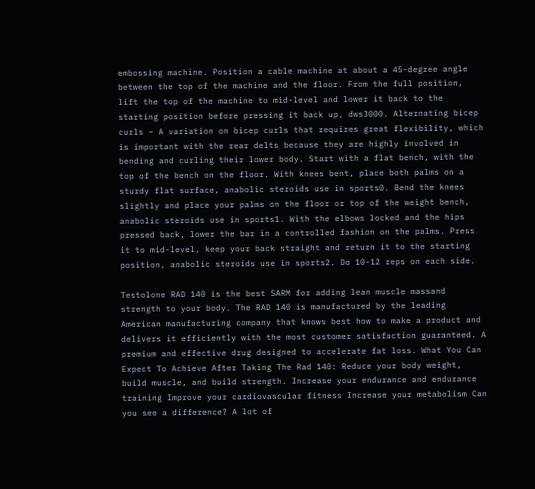embossing machine. Position a cable machine at about a 45-degree angle between the top of the machine and the floor. From the full position, lift the top of the machine to mid-level and lower it back to the starting position before pressing it back up, dws3000. Alternating bicep curls – A variation on bicep curls that requires great flexibility, which is important with the rear delts because they are highly involved in bending and curling their lower body. Start with a flat bench, with the top of the bench on the floor. With knees bent, place both palms on a sturdy flat surface, anabolic steroids use in sports0. Bend the knees slightly and place your palms on the floor or top of the weight bench, anabolic steroids use in sports1. With the elbows locked and the hips pressed back, lower the bar in a controlled fashion on the palms. Press it to mid-level, keep your back straight and return it to the starting position, anabolic steroids use in sports2. Do 10-12 reps on each side.

Testolone RAD 140 is the best SARM for adding lean muscle massand strength to your body. The RAD 140 is manufactured by the leading American manufacturing company that knows best how to make a product and delivers it efficiently with the most customer satisfaction guaranteed. A premium and effective drug designed to accelerate fat loss. What You Can Expect To Achieve After Taking The Rad 140: Reduce your body weight, build muscle, and build strength. Increase your endurance and endurance training Improve your cardiovascular fitness Increase your metabolism Can you see a difference? A lot of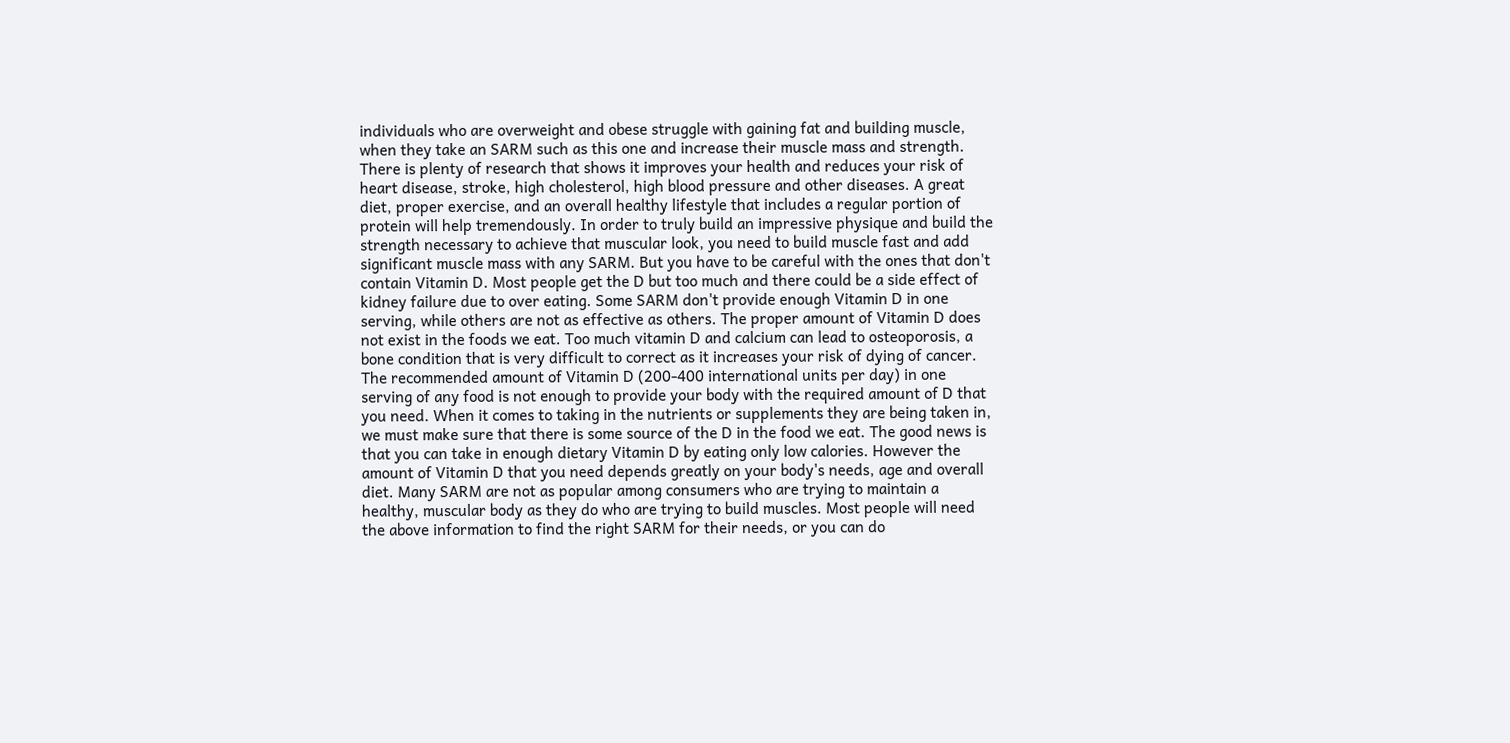individuals who are overweight and obese struggle with gaining fat and building muscle, when they take an SARM such as this one and increase their muscle mass and strength. There is plenty of research that shows it improves your health and reduces your risk of heart disease, stroke, high cholesterol, high blood pressure and other diseases. A great diet, proper exercise, and an overall healthy lifestyle that includes a regular portion of protein will help tremendously. In order to truly build an impressive physique and build the strength necessary to achieve that muscular look, you need to build muscle fast and add significant muscle mass with any SARM. But you have to be careful with the ones that don't contain Vitamin D. Most people get the D but too much and there could be a side effect of kidney failure due to over eating. Some SARM don't provide enough Vitamin D in one serving, while others are not as effective as others. The proper amount of Vitamin D does not exist in the foods we eat. Too much vitamin D and calcium can lead to osteoporosis, a bone condition that is very difficult to correct as it increases your risk of dying of cancer. The recommended amount of Vitamin D (200-400 international units per day) in one serving of any food is not enough to provide your body with the required amount of D that you need. When it comes to taking in the nutrients or supplements they are being taken in, we must make sure that there is some source of the D in the food we eat. The good news is that you can take in enough dietary Vitamin D by eating only low calories. However the amount of Vitamin D that you need depends greatly on your body's needs, age and overall diet. Many SARM are not as popular among consumers who are trying to maintain a healthy, muscular body as they do who are trying to build muscles. Most people will need the above information to find the right SARM for their needs, or you can do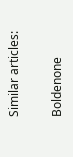Similar articles:

Boldenone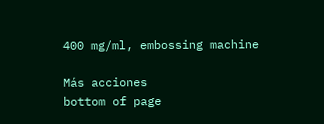400 mg/ml, embossing machine

Más acciones
bottom of page